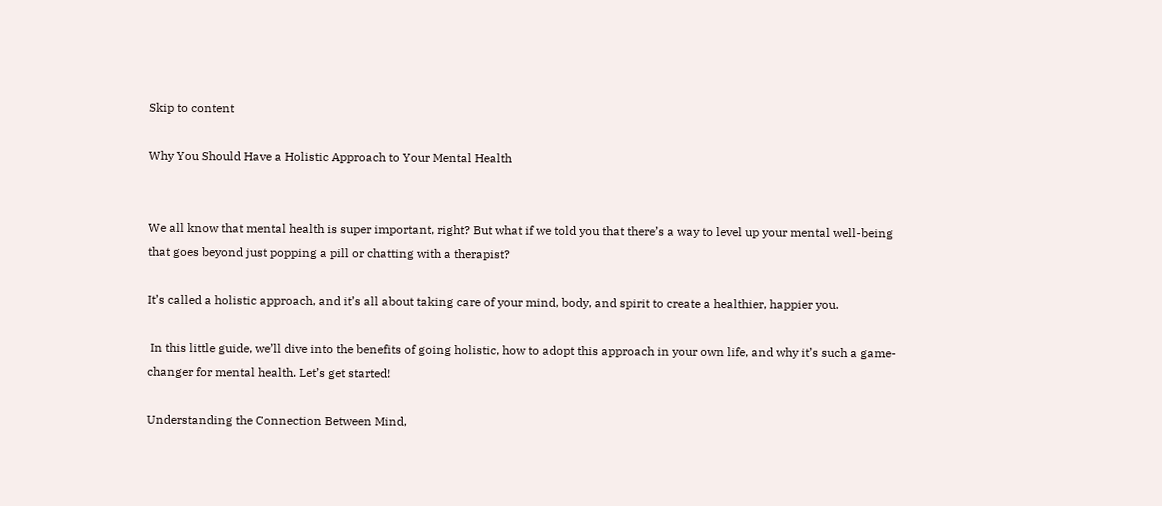Skip to content

Why You Should Have a Holistic Approach to Your Mental Health


We all know that mental health is super important, right? But what if we told you that there’s a way to level up your mental well-being that goes beyond just popping a pill or chatting with a therapist?

It’s called a holistic approach, and it’s all about taking care of your mind, body, and spirit to create a healthier, happier you.

 In this little guide, we’ll dive into the benefits of going holistic, how to adopt this approach in your own life, and why it’s such a game-changer for mental health. Let’s get started!

Understanding the Connection Between Mind,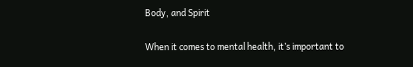Body, and Spirit

When it comes to mental health, it’s important to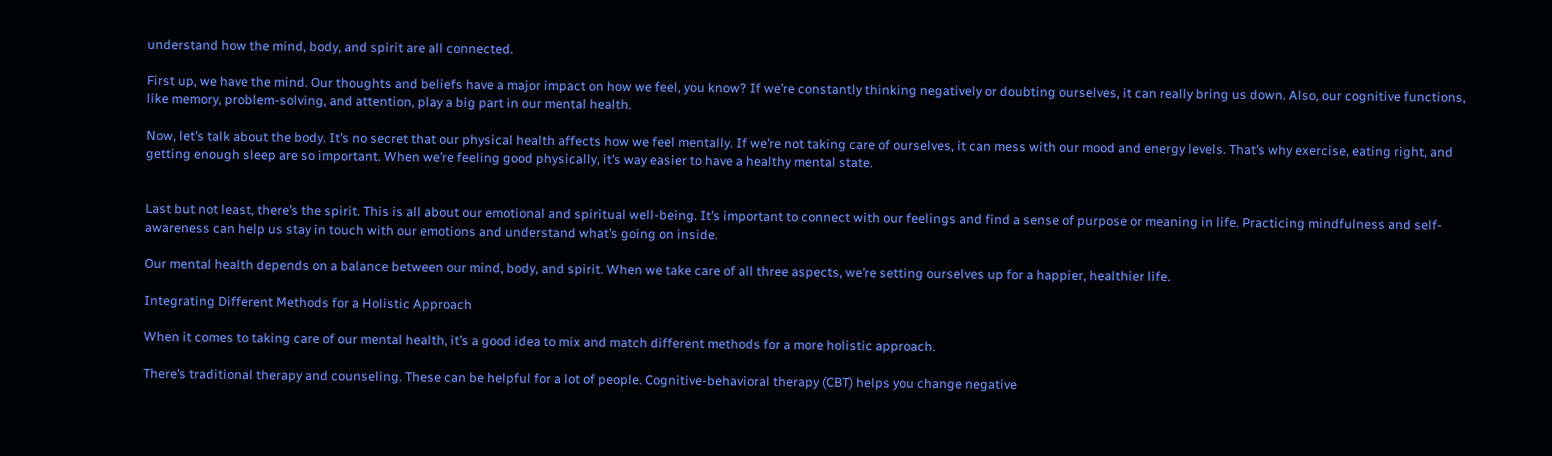understand how the mind, body, and spirit are all connected.

First up, we have the mind. Our thoughts and beliefs have a major impact on how we feel, you know? If we’re constantly thinking negatively or doubting ourselves, it can really bring us down. Also, our cognitive functions, like memory, problem-solving, and attention, play a big part in our mental health.

Now, let’s talk about the body. It’s no secret that our physical health affects how we feel mentally. If we’re not taking care of ourselves, it can mess with our mood and energy levels. That’s why exercise, eating right, and getting enough sleep are so important. When we’re feeling good physically, it’s way easier to have a healthy mental state.


Last but not least, there’s the spirit. This is all about our emotional and spiritual well-being. It’s important to connect with our feelings and find a sense of purpose or meaning in life. Practicing mindfulness and self-awareness can help us stay in touch with our emotions and understand what’s going on inside.

Our mental health depends on a balance between our mind, body, and spirit. When we take care of all three aspects, we’re setting ourselves up for a happier, healthier life.

Integrating Different Methods for a Holistic Approach

When it comes to taking care of our mental health, it’s a good idea to mix and match different methods for a more holistic approach.

There’s traditional therapy and counseling. These can be helpful for a lot of people. Cognitive-behavioral therapy (CBT) helps you change negative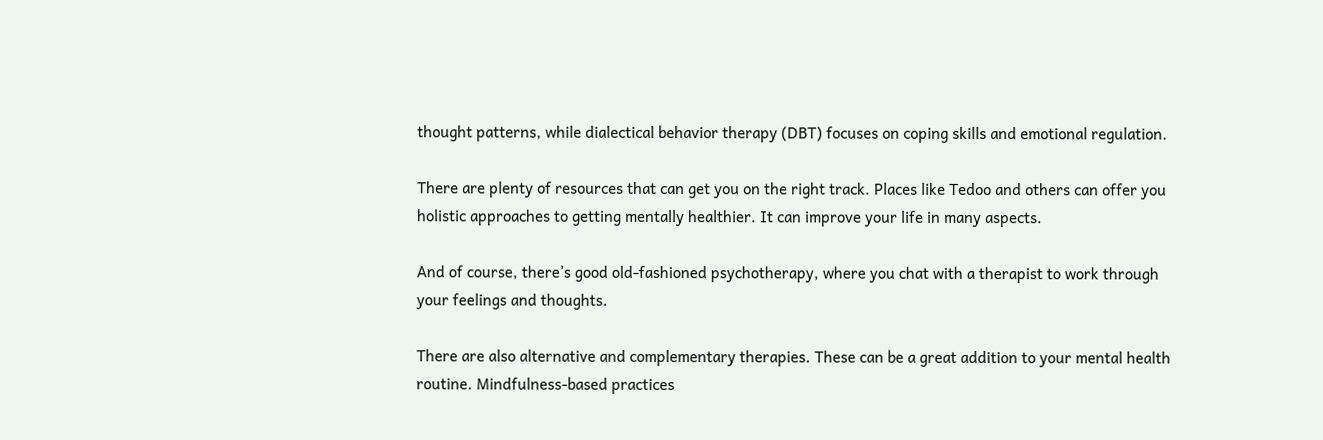thought patterns, while dialectical behavior therapy (DBT) focuses on coping skills and emotional regulation.

There are plenty of resources that can get you on the right track. Places like Tedoo and others can offer you holistic approaches to getting mentally healthier. It can improve your life in many aspects.

And of course, there’s good old-fashioned psychotherapy, where you chat with a therapist to work through your feelings and thoughts.

There are also alternative and complementary therapies. These can be a great addition to your mental health routine. Mindfulness-based practices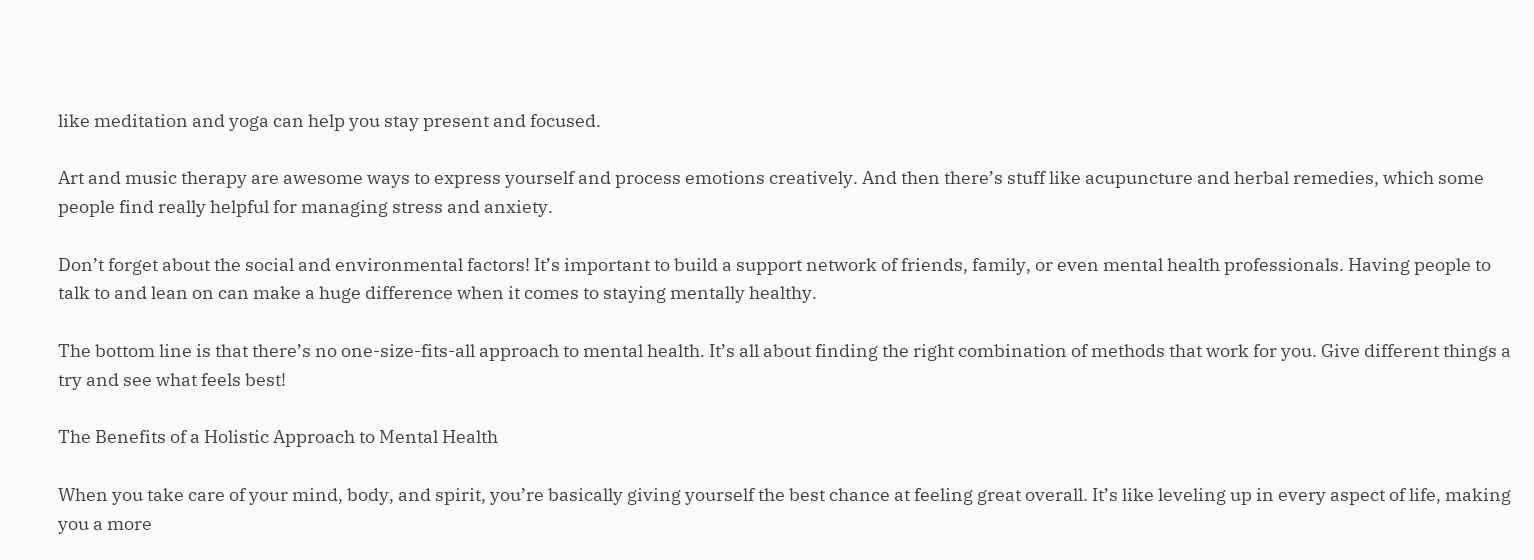like meditation and yoga can help you stay present and focused.

Art and music therapy are awesome ways to express yourself and process emotions creatively. And then there’s stuff like acupuncture and herbal remedies, which some people find really helpful for managing stress and anxiety.

Don’t forget about the social and environmental factors! It’s important to build a support network of friends, family, or even mental health professionals. Having people to talk to and lean on can make a huge difference when it comes to staying mentally healthy.

The bottom line is that there’s no one-size-fits-all approach to mental health. It’s all about finding the right combination of methods that work for you. Give different things a try and see what feels best!

The Benefits of a Holistic Approach to Mental Health

When you take care of your mind, body, and spirit, you’re basically giving yourself the best chance at feeling great overall. It’s like leveling up in every aspect of life, making you a more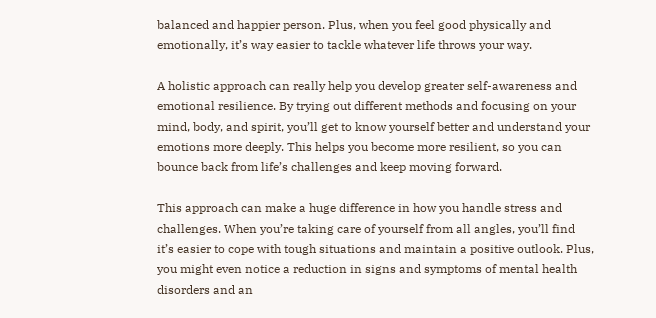balanced and happier person. Plus, when you feel good physically and emotionally, it’s way easier to tackle whatever life throws your way.

A holistic approach can really help you develop greater self-awareness and emotional resilience. By trying out different methods and focusing on your mind, body, and spirit, you’ll get to know yourself better and understand your emotions more deeply. This helps you become more resilient, so you can bounce back from life’s challenges and keep moving forward.

This approach can make a huge difference in how you handle stress and challenges. When you’re taking care of yourself from all angles, you’ll find it’s easier to cope with tough situations and maintain a positive outlook. Plus, you might even notice a reduction in signs and symptoms of mental health disorders and an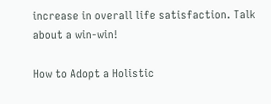increase in overall life satisfaction. Talk about a win-win!

How to Adopt a Holistic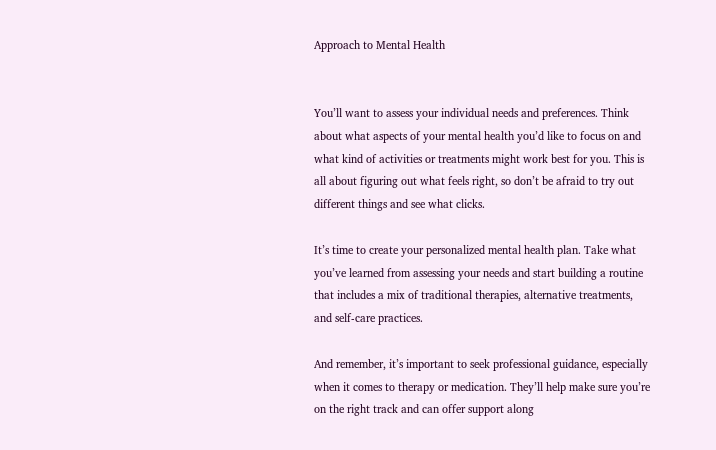Approach to Mental Health


You’ll want to assess your individual needs and preferences. Think about what aspects of your mental health you’d like to focus on and what kind of activities or treatments might work best for you. This is all about figuring out what feels right, so don’t be afraid to try out different things and see what clicks.

It’s time to create your personalized mental health plan. Take what you’ve learned from assessing your needs and start building a routine that includes a mix of traditional therapies, alternative treatments, and self-care practices.

And remember, it’s important to seek professional guidance, especially when it comes to therapy or medication. They’ll help make sure you’re on the right track and can offer support along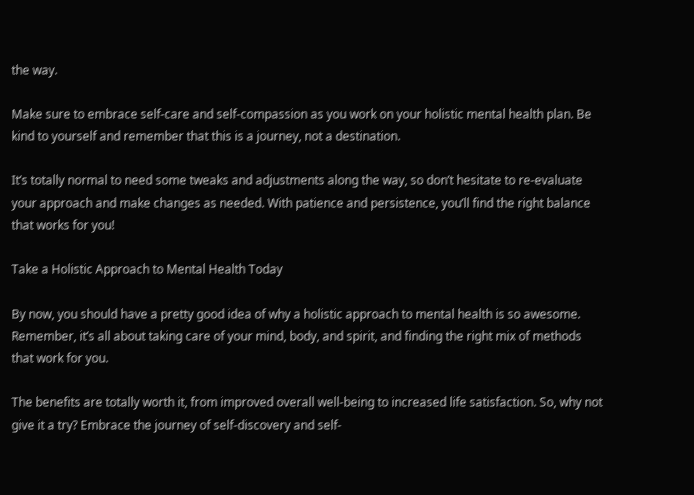the way.

Make sure to embrace self-care and self-compassion as you work on your holistic mental health plan. Be kind to yourself and remember that this is a journey, not a destination.

It’s totally normal to need some tweaks and adjustments along the way, so don’t hesitate to re-evaluate your approach and make changes as needed. With patience and persistence, you’ll find the right balance that works for you!

Take a Holistic Approach to Mental Health Today

By now, you should have a pretty good idea of why a holistic approach to mental health is so awesome. Remember, it’s all about taking care of your mind, body, and spirit, and finding the right mix of methods that work for you.

The benefits are totally worth it, from improved overall well-being to increased life satisfaction. So, why not give it a try? Embrace the journey of self-discovery and self-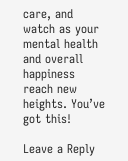care, and watch as your mental health and overall happiness reach new heights. You’ve got this!

Leave a Reply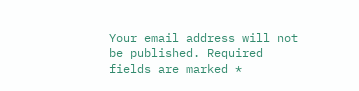Your email address will not be published. Required fields are marked *